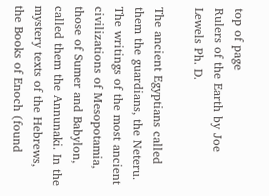top of page
Rulers of the Earth by Joe Lewels Ph. D.

The ancient Egyptians called them the guardians, the Neteru. The writings of the most ancient civilizations of Mesopotamia, those of Sumer and Babylon, called them the Annunaki. In the mystery texts of the Hebrews, the Books of Enoch (found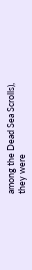among the Dead Sea Scrolls), they were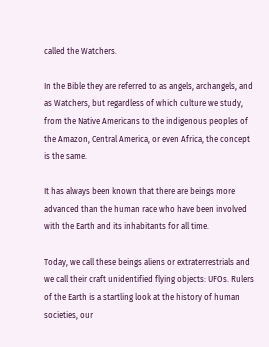called the Watchers.

In the Bible they are referred to as angels, archangels, and as Watchers, but regardless of which culture we study, from the Native Americans to the indigenous peoples of the Amazon, Central America, or even Africa, the concept is the same.

It has always been known that there are beings more advanced than the human race who have been involved with the Earth and its inhabitants for all time.

Today, we call these beings aliens or extraterrestrials and we call their craft unidentified flying objects: UFOs. Rulers of the Earth is a startling look at the history of human societies, our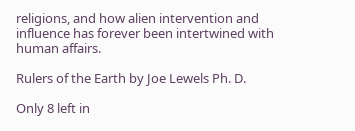religions, and how alien intervention and influence has forever been intertwined with human affairs.

Rulers of the Earth by Joe Lewels Ph. D.

Only 8 left in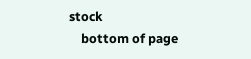stock
    bottom of page